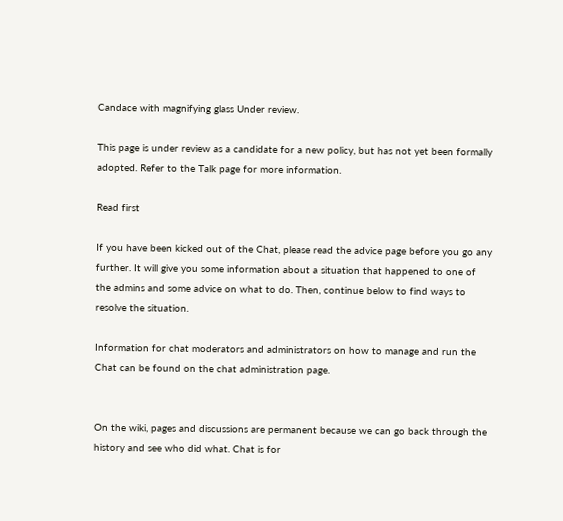Candace with magnifying glass Under review.

This page is under review as a candidate for a new policy, but has not yet been formally adopted. Refer to the Talk page for more information.

Read first

If you have been kicked out of the Chat, please read the advice page before you go any further. It will give you some information about a situation that happened to one of the admins and some advice on what to do. Then, continue below to find ways to resolve the situation.

Information for chat moderators and administrators on how to manage and run the Chat can be found on the chat administration page.


On the wiki, pages and discussions are permanent because we can go back through the history and see who did what. Chat is for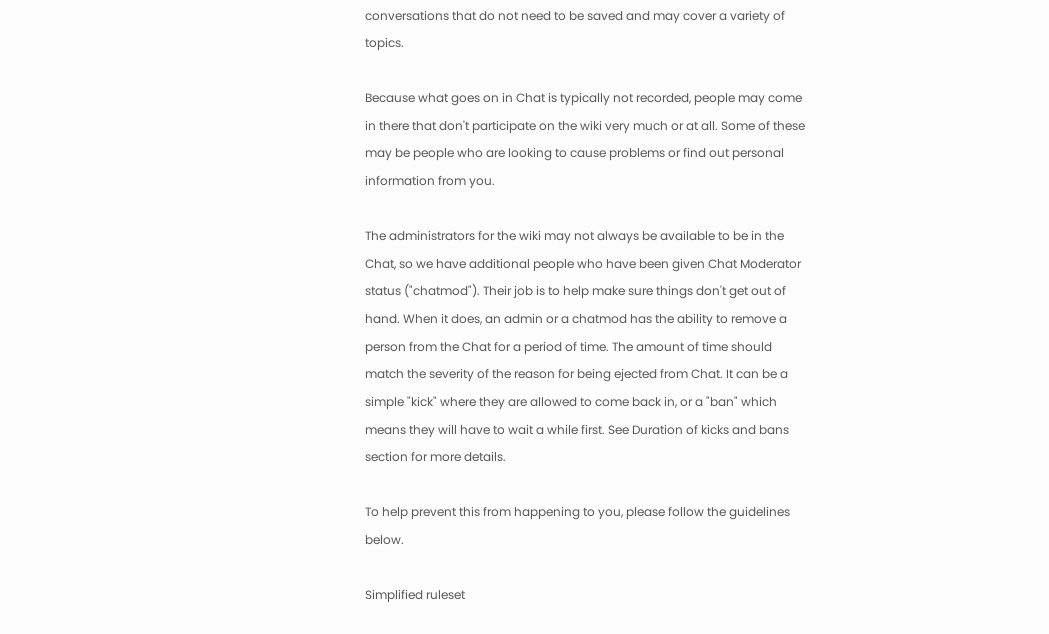conversations that do not need to be saved and may cover a variety of topics.

Because what goes on in Chat is typically not recorded, people may come in there that don't participate on the wiki very much or at all. Some of these may be people who are looking to cause problems or find out personal information from you.

The administrators for the wiki may not always be available to be in the Chat, so we have additional people who have been given Chat Moderator status ("chatmod"). Their job is to help make sure things don't get out of hand. When it does, an admin or a chatmod has the ability to remove a person from the Chat for a period of time. The amount of time should match the severity of the reason for being ejected from Chat. It can be a simple "kick" where they are allowed to come back in, or a "ban" which means they will have to wait a while first. See Duration of kicks and bans section for more details.

To help prevent this from happening to you, please follow the guidelines below.

Simplified ruleset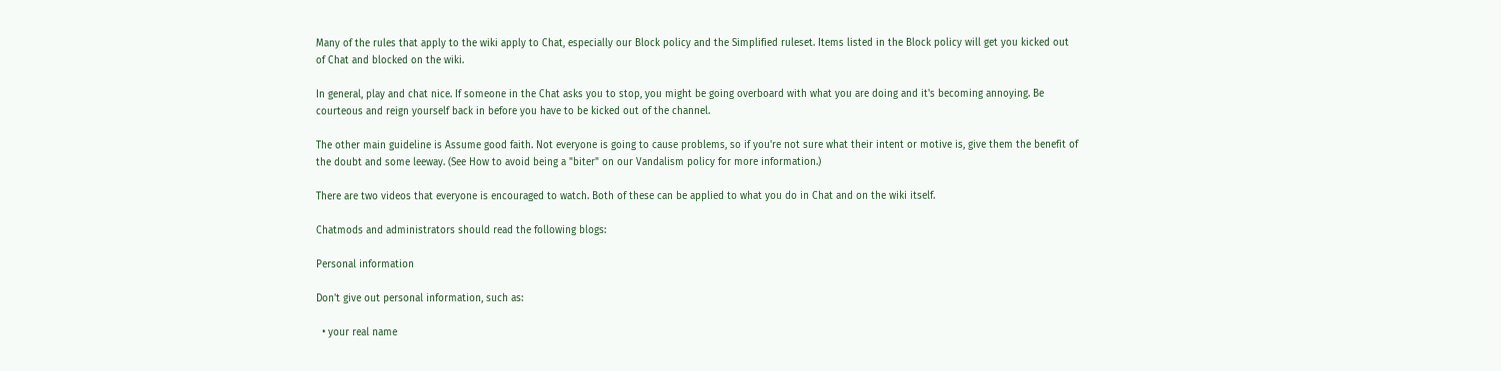Many of the rules that apply to the wiki apply to Chat, especially our Block policy and the Simplified ruleset. Items listed in the Block policy will get you kicked out of Chat and blocked on the wiki.

In general, play and chat nice. If someone in the Chat asks you to stop, you might be going overboard with what you are doing and it's becoming annoying. Be courteous and reign yourself back in before you have to be kicked out of the channel.

The other main guideline is Assume good faith. Not everyone is going to cause problems, so if you're not sure what their intent or motive is, give them the benefit of the doubt and some leeway. (See How to avoid being a "biter" on our Vandalism policy for more information.)

There are two videos that everyone is encouraged to watch. Both of these can be applied to what you do in Chat and on the wiki itself.

Chatmods and administrators should read the following blogs:

Personal information

Don't give out personal information, such as:

  • your real name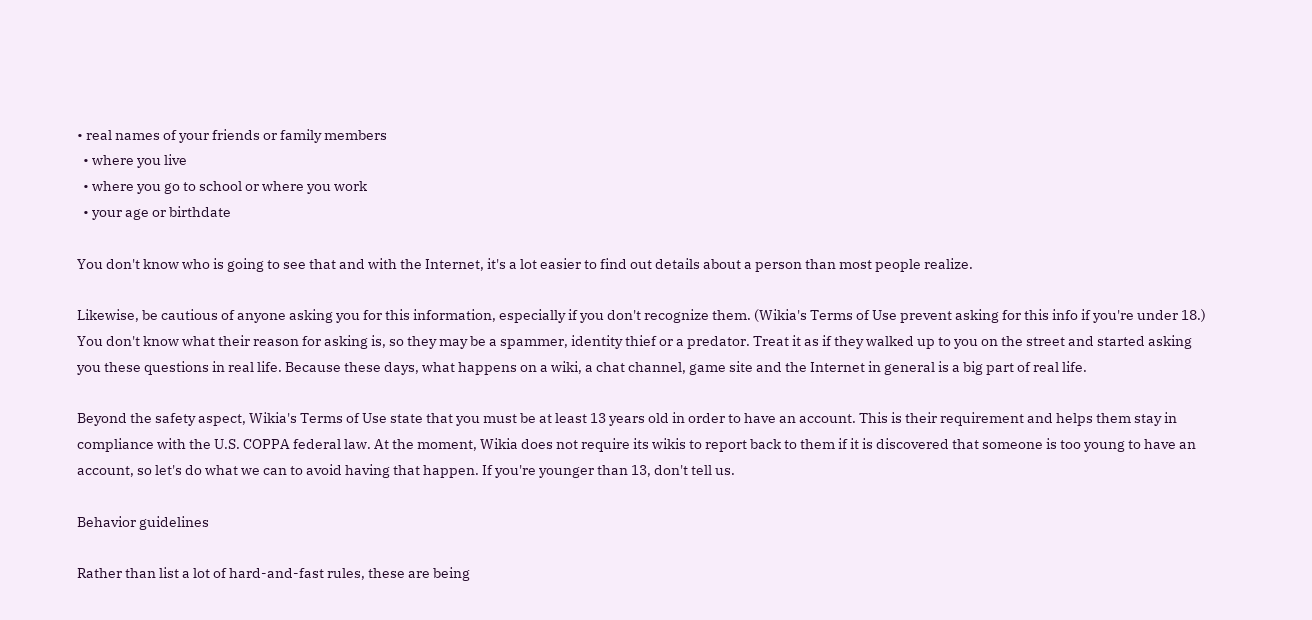• real names of your friends or family members
  • where you live
  • where you go to school or where you work
  • your age or birthdate

You don't know who is going to see that and with the Internet, it's a lot easier to find out details about a person than most people realize.

Likewise, be cautious of anyone asking you for this information, especially if you don't recognize them. (Wikia's Terms of Use prevent asking for this info if you're under 18.) You don't know what their reason for asking is, so they may be a spammer, identity thief or a predator. Treat it as if they walked up to you on the street and started asking you these questions in real life. Because these days, what happens on a wiki, a chat channel, game site and the Internet in general is a big part of real life.

Beyond the safety aspect, Wikia's Terms of Use state that you must be at least 13 years old in order to have an account. This is their requirement and helps them stay in compliance with the U.S. COPPA federal law. At the moment, Wikia does not require its wikis to report back to them if it is discovered that someone is too young to have an account, so let's do what we can to avoid having that happen. If you're younger than 13, don't tell us.

Behavior guidelines

Rather than list a lot of hard-and-fast rules, these are being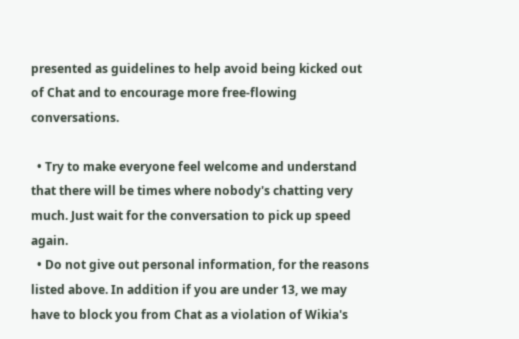presented as guidelines to help avoid being kicked out of Chat and to encourage more free-flowing conversations.

  • Try to make everyone feel welcome and understand that there will be times where nobody's chatting very much. Just wait for the conversation to pick up speed again.
  • Do not give out personal information, for the reasons listed above. In addition if you are under 13, we may have to block you from Chat as a violation of Wikia's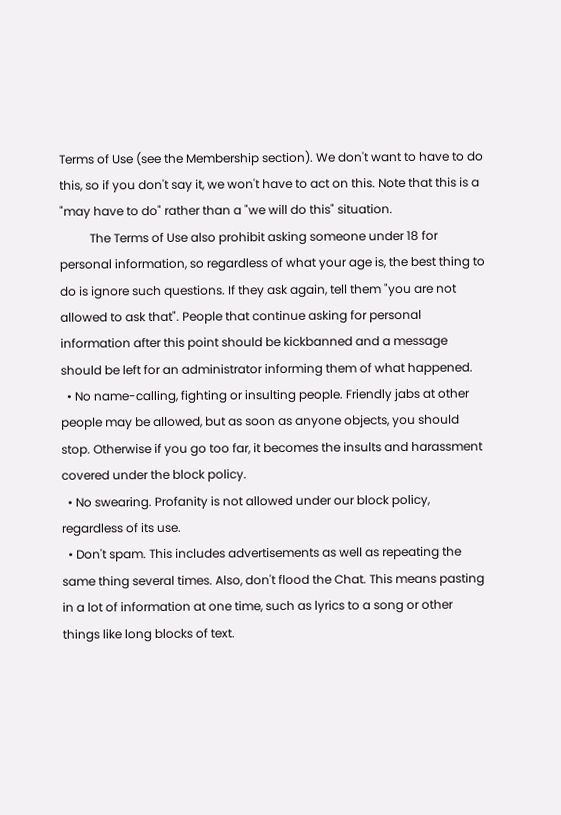Terms of Use (see the Membership section). We don't want to have to do this, so if you don't say it, we won't have to act on this. Note that this is a "may have to do" rather than a "we will do this" situation.
          The Terms of Use also prohibit asking someone under 18 for personal information, so regardless of what your age is, the best thing to do is ignore such questions. If they ask again, tell them "you are not allowed to ask that". People that continue asking for personal information after this point should be kickbanned and a message should be left for an administrator informing them of what happened.
  • No name-calling, fighting or insulting people. Friendly jabs at other people may be allowed, but as soon as anyone objects, you should stop. Otherwise if you go too far, it becomes the insults and harassment covered under the block policy.
  • No swearing. Profanity is not allowed under our block policy, regardless of its use.
  • Don't spam. This includes advertisements as well as repeating the same thing several times. Also, don't flood the Chat. This means pasting in a lot of information at one time, such as lyrics to a song or other things like long blocks of text.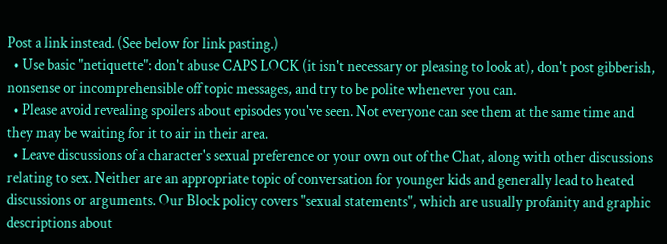Post a link instead. (See below for link pasting.)
  • Use basic "netiquette": don't abuse CAPS LOCK (it isn't necessary or pleasing to look at), don't post gibberish, nonsense or incomprehensible off topic messages, and try to be polite whenever you can.
  • Please avoid revealing spoilers about episodes you've seen. Not everyone can see them at the same time and they may be waiting for it to air in their area.
  • Leave discussions of a character's sexual preference or your own out of the Chat, along with other discussions relating to sex. Neither are an appropriate topic of conversation for younger kids and generally lead to heated discussions or arguments. Our Block policy covers "sexual statements", which are usually profanity and graphic descriptions about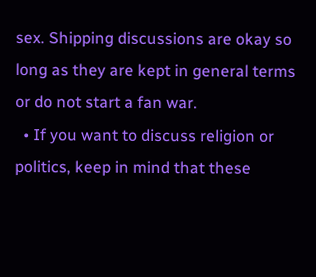sex. Shipping discussions are okay so long as they are kept in general terms or do not start a fan war.
  • If you want to discuss religion or politics, keep in mind that these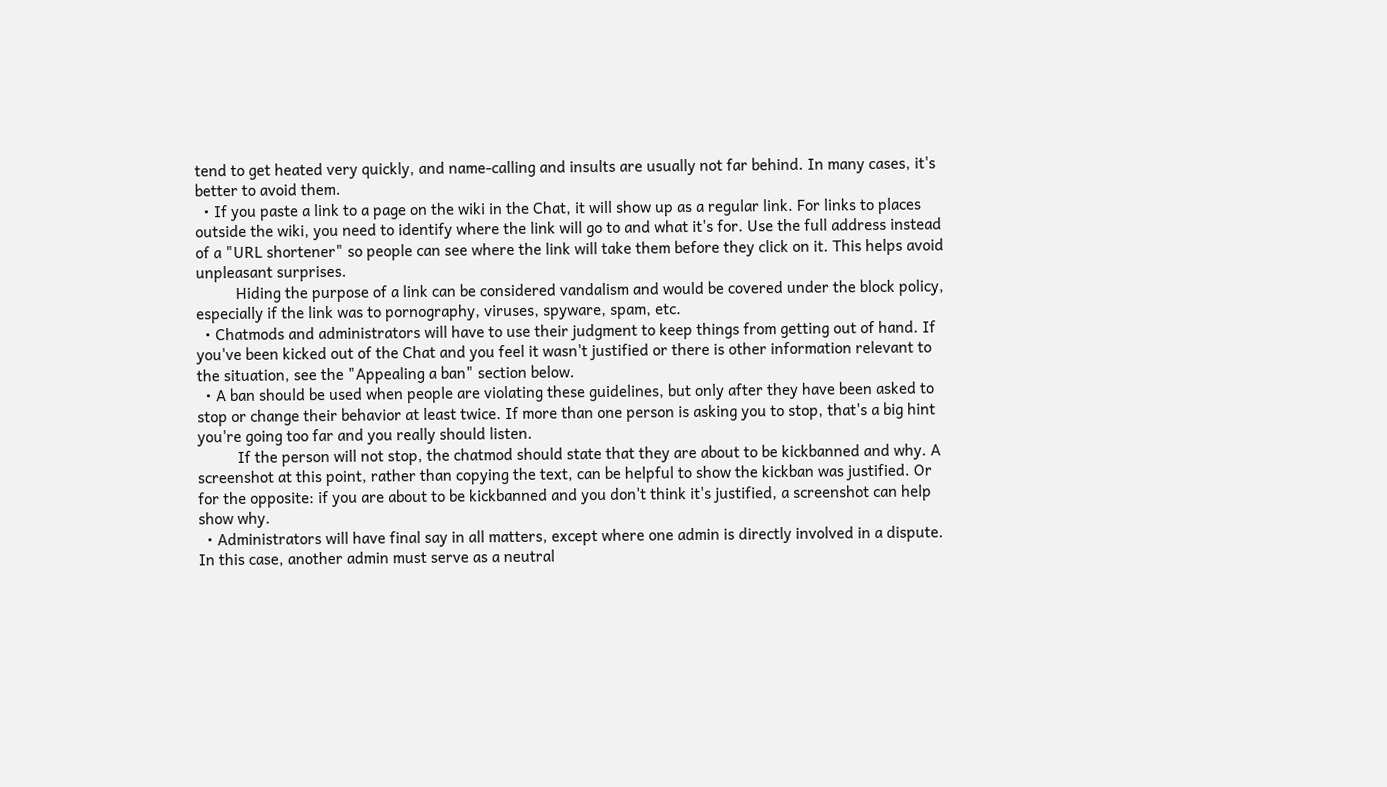tend to get heated very quickly, and name-calling and insults are usually not far behind. In many cases, it's better to avoid them.
  • If you paste a link to a page on the wiki in the Chat, it will show up as a regular link. For links to places outside the wiki, you need to identify where the link will go to and what it's for. Use the full address instead of a "URL shortener" so people can see where the link will take them before they click on it. This helps avoid unpleasant surprises.
          Hiding the purpose of a link can be considered vandalism and would be covered under the block policy, especially if the link was to pornography, viruses, spyware, spam, etc.
  • Chatmods and administrators will have to use their judgment to keep things from getting out of hand. If you've been kicked out of the Chat and you feel it wasn't justified or there is other information relevant to the situation, see the "Appealing a ban" section below.
  • A ban should be used when people are violating these guidelines, but only after they have been asked to stop or change their behavior at least twice. If more than one person is asking you to stop, that's a big hint you're going too far and you really should listen.
          If the person will not stop, the chatmod should state that they are about to be kickbanned and why. A screenshot at this point, rather than copying the text, can be helpful to show the kickban was justified. Or for the opposite: if you are about to be kickbanned and you don't think it's justified, a screenshot can help show why.
  • Administrators will have final say in all matters, except where one admin is directly involved in a dispute. In this case, another admin must serve as a neutral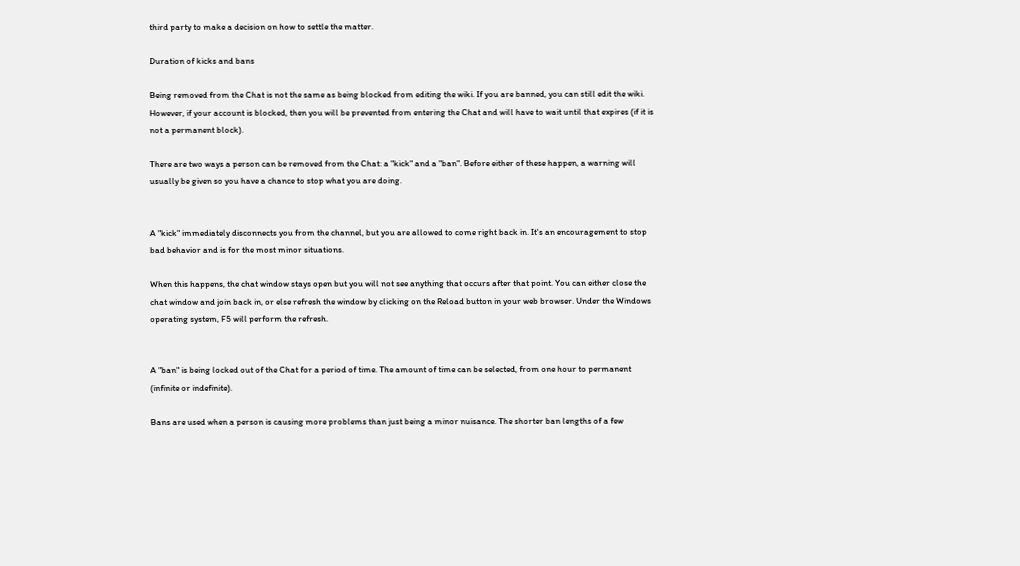third party to make a decision on how to settle the matter.

Duration of kicks and bans

Being removed from the Chat is not the same as being blocked from editing the wiki. If you are banned, you can still edit the wiki. However, if your account is blocked, then you will be prevented from entering the Chat and will have to wait until that expires (if it is not a permanent block).

There are two ways a person can be removed from the Chat: a "kick" and a "ban". Before either of these happen, a warning will usually be given so you have a chance to stop what you are doing.


A "kick" immediately disconnects you from the channel, but you are allowed to come right back in. It's an encouragement to stop bad behavior and is for the most minor situations.

When this happens, the chat window stays open but you will not see anything that occurs after that point. You can either close the chat window and join back in, or else refresh the window by clicking on the Reload button in your web browser. Under the Windows operating system, F5 will perform the refresh.


A "ban" is being locked out of the Chat for a period of time. The amount of time can be selected, from one hour to permanent (infinite or indefinite).

Bans are used when a person is causing more problems than just being a minor nuisance. The shorter ban lengths of a few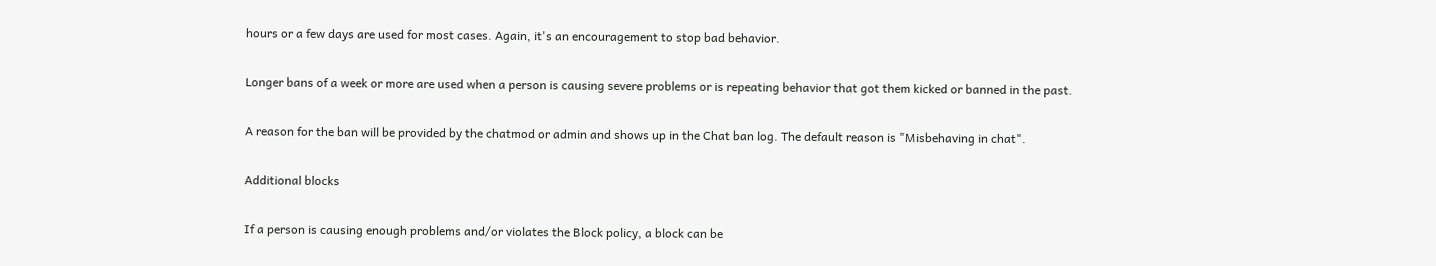hours or a few days are used for most cases. Again, it's an encouragement to stop bad behavior.

Longer bans of a week or more are used when a person is causing severe problems or is repeating behavior that got them kicked or banned in the past.

A reason for the ban will be provided by the chatmod or admin and shows up in the Chat ban log. The default reason is "Misbehaving in chat".

Additional blocks

If a person is causing enough problems and/or violates the Block policy, a block can be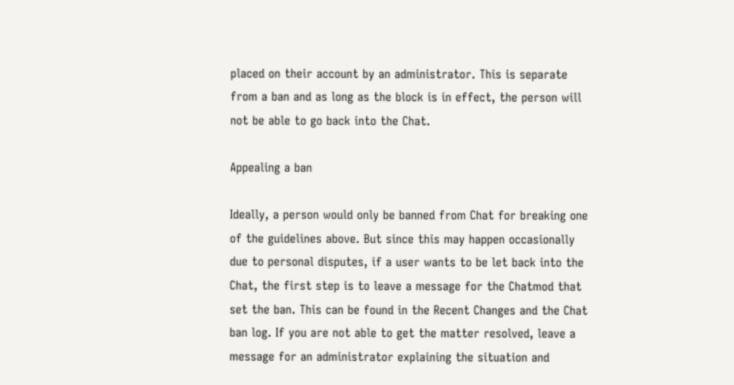placed on their account by an administrator. This is separate from a ban and as long as the block is in effect, the person will not be able to go back into the Chat.

Appealing a ban

Ideally, a person would only be banned from Chat for breaking one of the guidelines above. But since this may happen occasionally due to personal disputes, if a user wants to be let back into the Chat, the first step is to leave a message for the Chatmod that set the ban. This can be found in the Recent Changes and the Chat ban log. If you are not able to get the matter resolved, leave a message for an administrator explaining the situation and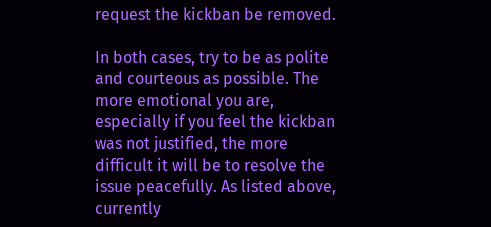request the kickban be removed.

In both cases, try to be as polite and courteous as possible. The more emotional you are, especially if you feel the kickban was not justified, the more difficult it will be to resolve the issue peacefully. As listed above, currently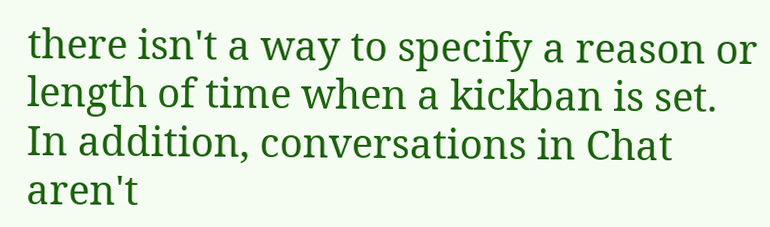there isn't a way to specify a reason or length of time when a kickban is set. In addition, conversations in Chat aren't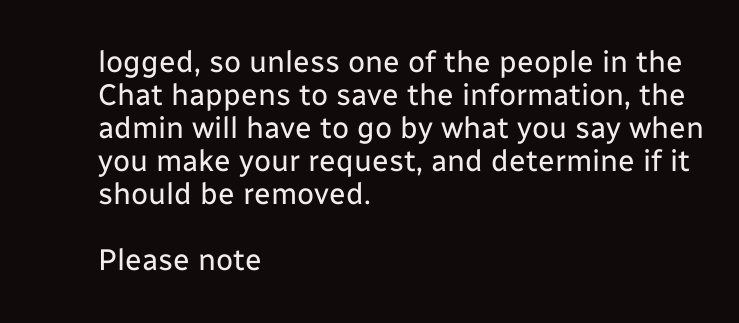logged, so unless one of the people in the Chat happens to save the information, the admin will have to go by what you say when you make your request, and determine if it should be removed.

Please note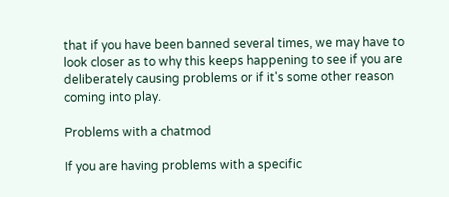that if you have been banned several times, we may have to look closer as to why this keeps happening to see if you are deliberately causing problems or if it's some other reason coming into play.

Problems with a chatmod

If you are having problems with a specific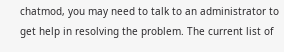chatmod, you may need to talk to an administrator to get help in resolving the problem. The current list of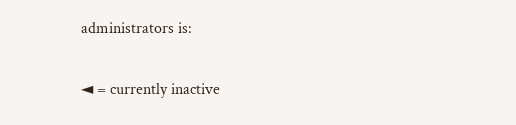administrators is:

◄ = currently inactive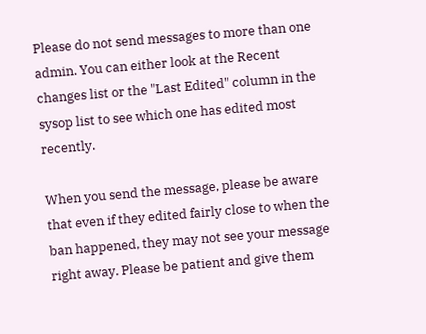Please do not send messages to more than one admin. You can either look at the Recent changes list or the "Last Edited" column in the sysop list to see which one has edited most recently.

When you send the message, please be aware that even if they edited fairly close to when the ban happened, they may not see your message right away. Please be patient and give them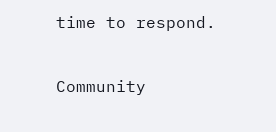time to respond.

Community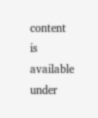content is available under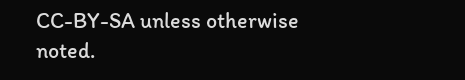CC-BY-SA unless otherwise noted.